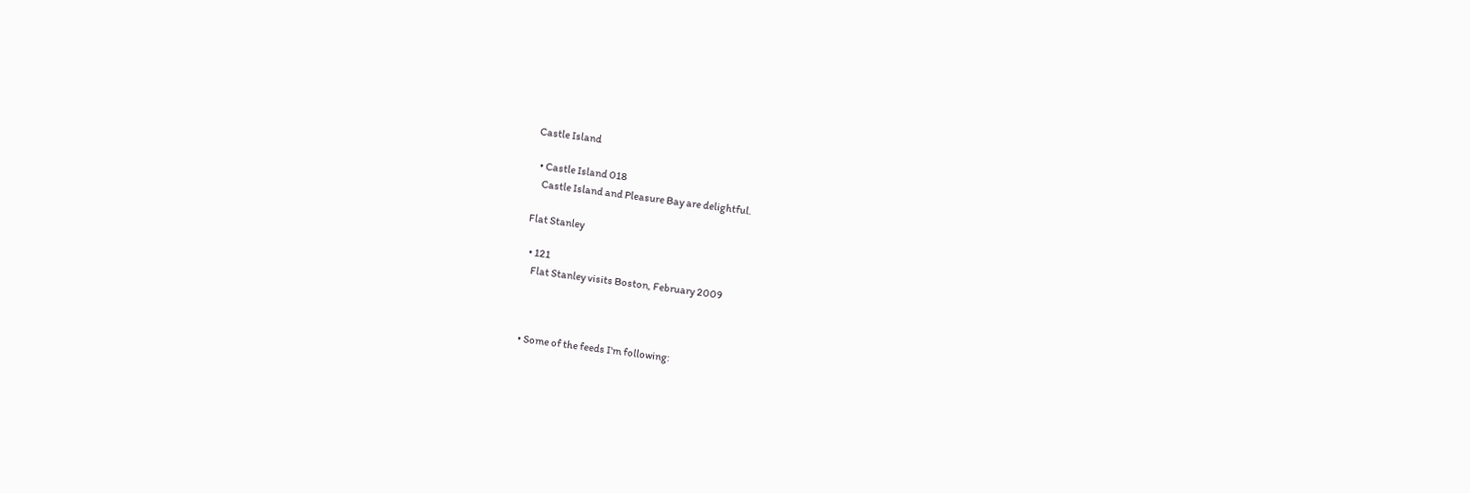Castle Island

  • Castle Island 018
    Castle Island and Pleasure Bay are delightful.

Flat Stanley

  • 121
    Flat Stanley visits Boston, February 2009



  • Some of the feeds I'm following: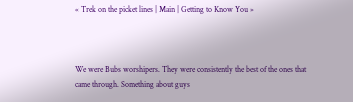« Trek on the picket lines | Main | Getting to Know You »



We were Bubs worshipers. They were consistently the best of the ones that came through. Something about guys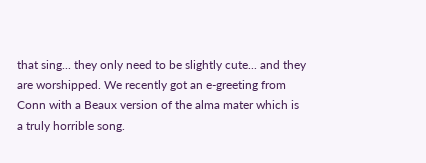that sing... they only need to be slightly cute... and they are worshipped. We recently got an e-greeting from Conn with a Beaux version of the alma mater which is a truly horrible song.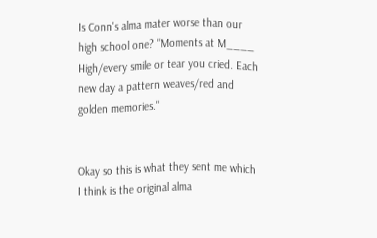Is Conn's alma mater worse than our high school one? "Moments at M____ High/every smile or tear you cried. Each new day a pattern weaves/red and golden memories."


Okay so this is what they sent me which I think is the original alma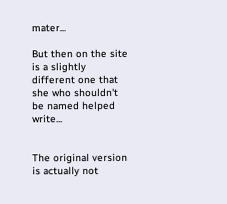mater...

But then on the site is a slightly different one that she who shouldn't be named helped write...


The original version is actually not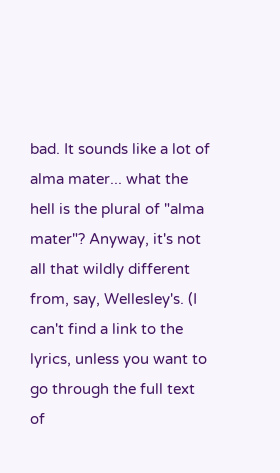bad. It sounds like a lot of alma mater... what the hell is the plural of "alma mater"? Anyway, it's not all that wildly different from, say, Wellesley's. (I can't find a link to the lyrics, unless you want to go through the full text of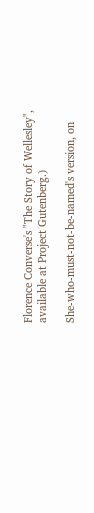Florence Converse's "The Story of Wellesley", available at Project Gutenberg.)

She-who-must-not-be-named's version, on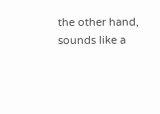the other hand, sounds like a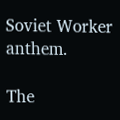Soviet Worker anthem.

The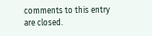comments to this entry are closed.